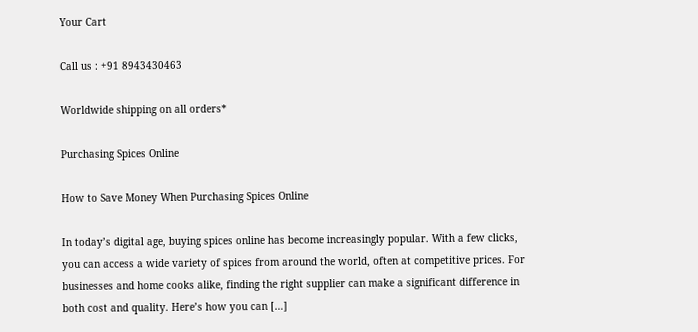Your Cart

Call us : +91 8943430463

Worldwide shipping on all orders*

Purchasing Spices Online

How to Save Money When Purchasing Spices Online

In today’s digital age, buying spices online has become increasingly popular. With a few clicks, you can access a wide variety of spices from around the world, often at competitive prices. For businesses and home cooks alike, finding the right supplier can make a significant difference in both cost and quality. Here’s how you can […]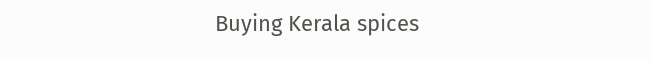Buying Kerala spices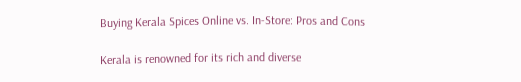Buying Kerala Spices Online vs. In-Store: Pros and Cons

Kerala is renowned for its rich and diverse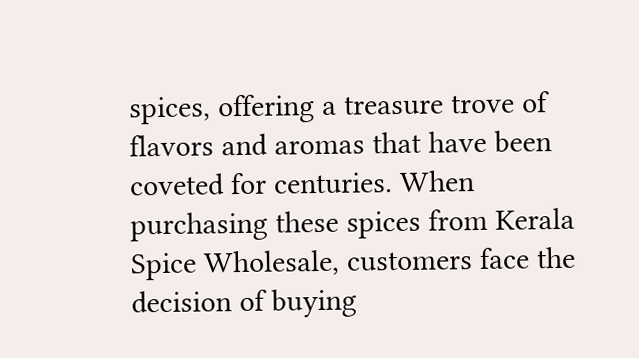spices, offering a treasure trove of flavors and aromas that have been coveted for centuries. When purchasing these spices from Kerala Spice Wholesale, customers face the decision of buying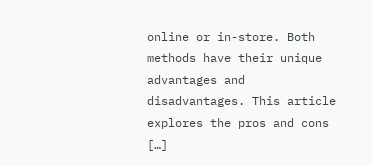online or in-store. Both methods have their unique advantages and disadvantages. This article explores the pros and cons […]